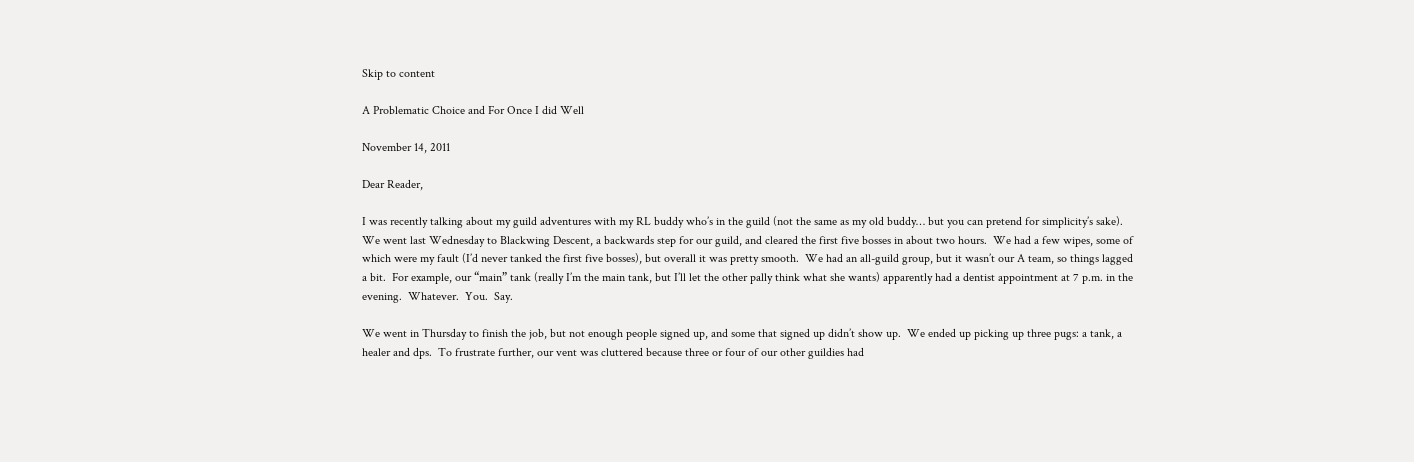Skip to content

A Problematic Choice and For Once I did Well

November 14, 2011

Dear Reader,

I was recently talking about my guild adventures with my RL buddy who’s in the guild (not the same as my old buddy… but you can pretend for simplicity’s sake).  We went last Wednesday to Blackwing Descent, a backwards step for our guild, and cleared the first five bosses in about two hours.  We had a few wipes, some of which were my fault (I’d never tanked the first five bosses), but overall it was pretty smooth.  We had an all-guild group, but it wasn’t our A team, so things lagged a bit.  For example, our “main” tank (really I’m the main tank, but I’ll let the other pally think what she wants) apparently had a dentist appointment at 7 p.m. in the evening.  Whatever.  You.  Say.

We went in Thursday to finish the job, but not enough people signed up, and some that signed up didn’t show up.  We ended up picking up three pugs: a tank, a healer and dps.  To frustrate further, our vent was cluttered because three or four of our other guildies had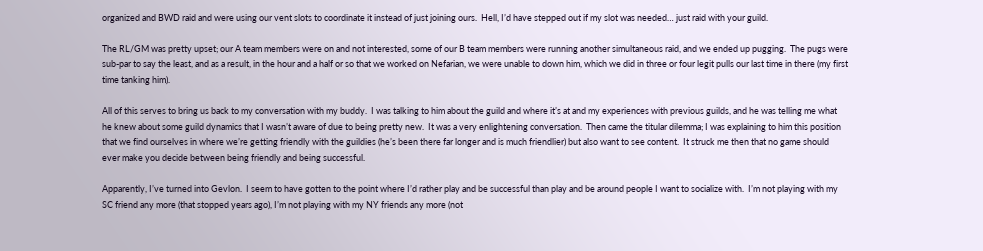organized and BWD raid and were using our vent slots to coordinate it instead of just joining ours.  Hell, I’d have stepped out if my slot was needed… just raid with your guild.

The RL/GM was pretty upset; our A team members were on and not interested, some of our B team members were running another simultaneous raid, and we ended up pugging.  The pugs were sub-par to say the least, and as a result, in the hour and a half or so that we worked on Nefarian, we were unable to down him, which we did in three or four legit pulls our last time in there (my first time tanking him).

All of this serves to bring us back to my conversation with my buddy.  I was talking to him about the guild and where it’s at and my experiences with previous guilds, and he was telling me what he knew about some guild dynamics that I wasn’t aware of due to being pretty new.  It was a very enlightening conversation.  Then came the titular dilemma; I was explaining to him this position that we find ourselves in where we’re getting friendly with the guildies (he’s been there far longer and is much friendlier) but also want to see content.  It struck me then that no game should ever make you decide between being friendly and being successful.

Apparently, I’ve turned into Gevlon.  I seem to have gotten to the point where I’d rather play and be successful than play and be around people I want to socialize with.  I’m not playing with my SC friend any more (that stopped years ago), I’m not playing with my NY friends any more (not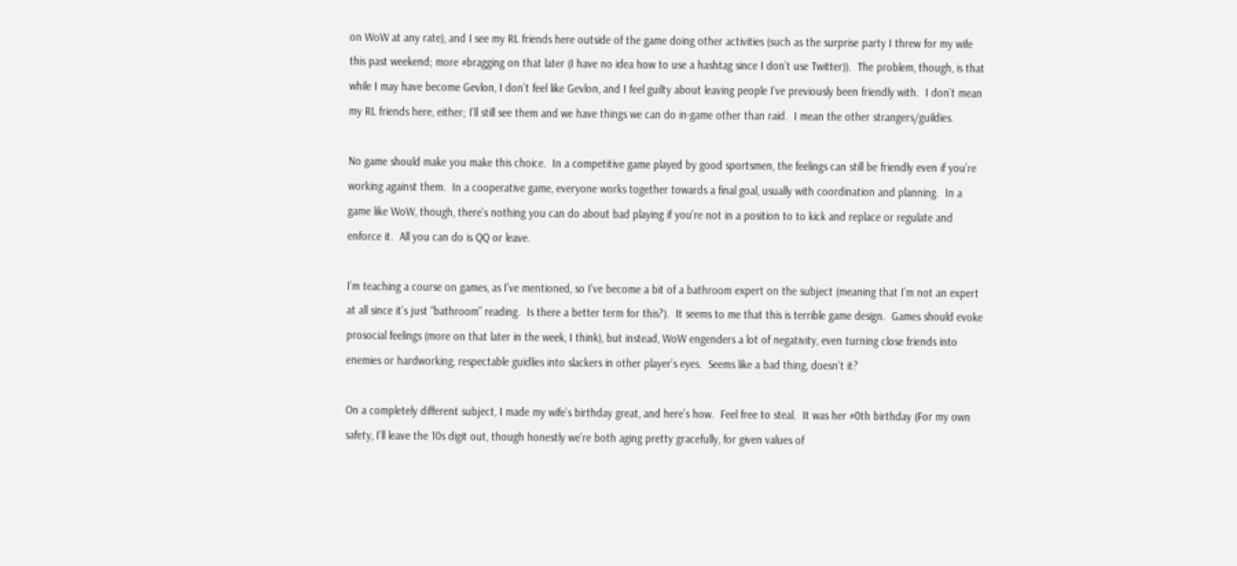on WoW at any rate), and I see my RL friends here outside of the game doing other activities (such as the surprise party I threw for my wife this past weekend; more #bragging on that later (I have no idea how to use a hashtag since I don’t use Twitter)).  The problem, though, is that while I may have become Gevlon, I don’t feel like Gevlon, and I feel guilty about leaving people I’ve previously been friendly with.  I don’t mean my RL friends here, either; I’ll still see them and we have things we can do in-game other than raid.  I mean the other strangers/guildies.

No game should make you make this choice.  In a competitive game played by good sportsmen, the feelings can still be friendly even if you’re working against them.  In a cooperative game, everyone works together towards a final goal, usually with coordination and planning.  In a game like WoW, though, there’s nothing you can do about bad playing if you’re not in a position to to kick and replace or regulate and enforce it.  All you can do is QQ or leave.

I’m teaching a course on games, as I’ve mentioned, so I’ve become a bit of a bathroom expert on the subject (meaning that I’m not an expert at all since it’s just “bathroom” reading.  Is there a better term for this?).  It seems to me that this is terrible game design.  Games should evoke prosocial feelings (more on that later in the week, I think), but instead, WoW engenders a lot of negativity, even turning close friends into enemies or hardworking, respectable guidlies into slackers in other player’s eyes.  Seems like a bad thing, doesn’t it?

On a completely different subject, I made my wife’s birthday great, and here’s how.  Feel free to steal.  It was her #0th birthday (For my own safety, I’ll leave the 10s digit out, though honestly we’re both aging pretty gracefully, for given values of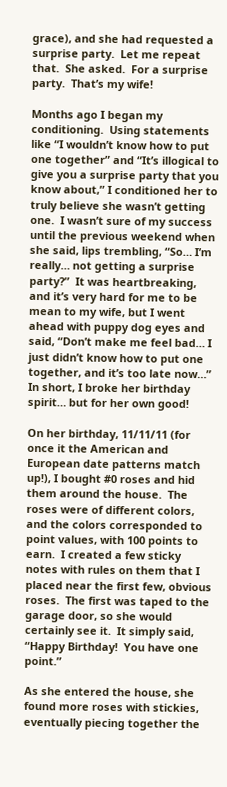grace), and she had requested a surprise party.  Let me repeat that.  She asked.  For a surprise party.  That’s my wife!

Months ago I began my conditioning.  Using statements like “I wouldn’t know how to put one together” and “It’s illogical to give you a surprise party that you know about,” I conditioned her to truly believe she wasn’t getting one.  I wasn’t sure of my success until the previous weekend when she said, lips trembling, “So… I’m really… not getting a surprise party?”  It was heartbreaking, and it’s very hard for me to be mean to my wife, but I went ahead with puppy dog eyes and said, “Don’t make me feel bad… I just didn’t know how to put one together, and it’s too late now…”  In short, I broke her birthday spirit… but for her own good!

On her birthday, 11/11/11 (for once it the American and European date patterns match up!), I bought #0 roses and hid them around the house.  The roses were of different colors, and the colors corresponded to point values, with 100 points to earn.  I created a few sticky notes with rules on them that I placed near the first few, obvious roses.  The first was taped to the garage door, so she would certainly see it.  It simply said, “Happy Birthday!  You have one point.”

As she entered the house, she found more roses with stickies, eventually piecing together the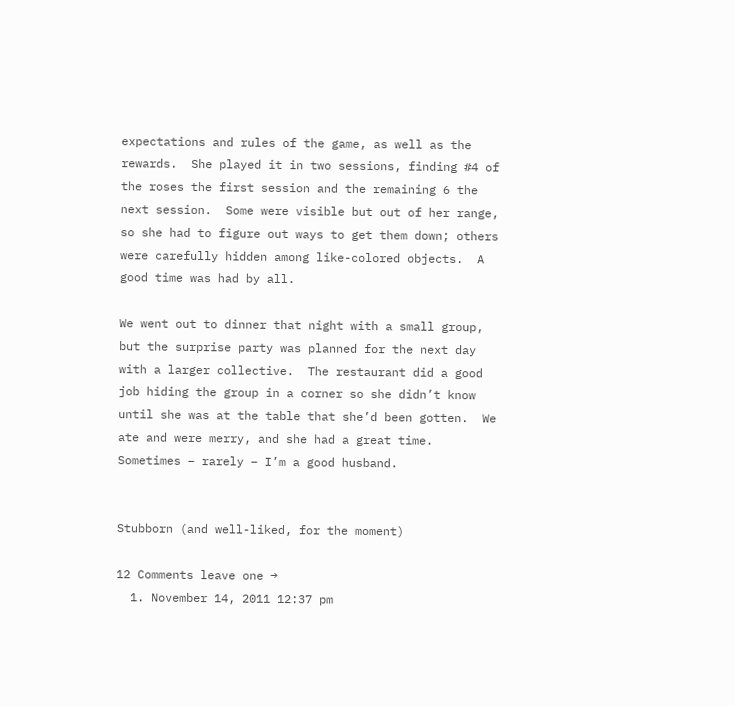expectations and rules of the game, as well as the rewards.  She played it in two sessions, finding #4 of the roses the first session and the remaining 6 the next session.  Some were visible but out of her range, so she had to figure out ways to get them down; others were carefully hidden among like-colored objects.  A good time was had by all.

We went out to dinner that night with a small group, but the surprise party was planned for the next day with a larger collective.  The restaurant did a good job hiding the group in a corner so she didn’t know until she was at the table that she’d been gotten.  We ate and were merry, and she had a great time.  Sometimes – rarely – I’m a good husband.


Stubborn (and well-liked, for the moment)

12 Comments leave one →
  1. November 14, 2011 12:37 pm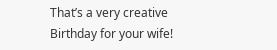That’s a very creative Birthday for your wife!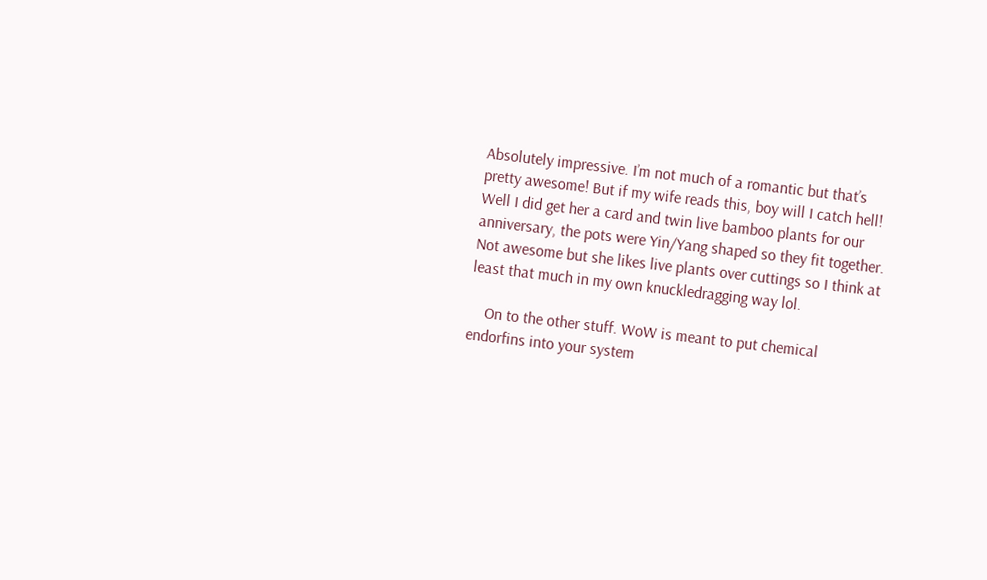Absolutely impressive. I’m not much of a romantic but that’s pretty awesome! But if my wife reads this, boy will I catch hell! Well I did get her a card and twin live bamboo plants for our anniversary, the pots were Yin/Yang shaped so they fit together. Not awesome but she likes live plants over cuttings so I think at least that much in my own knuckledragging way lol.

    On to the other stuff. WoW is meant to put chemical endorfins into your system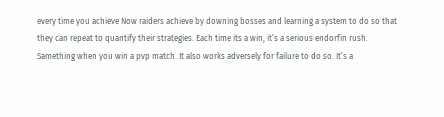every time you achieve Now raiders achieve by downing bosses and learning a system to do so that they can repeat to quantify their strategies. Each time its a win, it’s a serious endorfin rush. Samething when you win a pvp match. It also works adversely for failure to do so. It’s a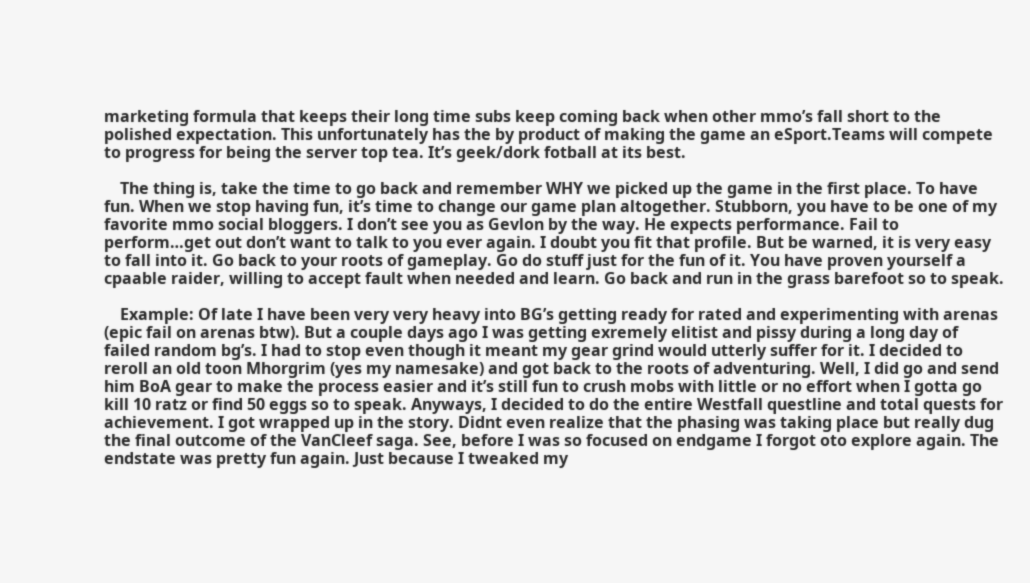marketing formula that keeps their long time subs keep coming back when other mmo’s fall short to the polished expectation. This unfortunately has the by product of making the game an eSport.Teams will compete to progress for being the server top tea. It’s geek/dork fotball at its best.

    The thing is, take the time to go back and remember WHY we picked up the game in the first place. To have fun. When we stop having fun, it’s time to change our game plan altogether. Stubborn, you have to be one of my favorite mmo social bloggers. I don’t see you as Gevlon by the way. He expects performance. Fail to perform…get out don’t want to talk to you ever again. I doubt you fit that profile. But be warned, it is very easy to fall into it. Go back to your roots of gameplay. Go do stuff just for the fun of it. You have proven yourself a cpaable raider, willing to accept fault when needed and learn. Go back and run in the grass barefoot so to speak.

    Example: Of late I have been very very heavy into BG’s getting ready for rated and experimenting with arenas (epic fail on arenas btw). But a couple days ago I was getting exremely elitist and pissy during a long day of failed random bg’s. I had to stop even though it meant my gear grind would utterly suffer for it. I decided to reroll an old toon Mhorgrim (yes my namesake) and got back to the roots of adventuring. Well, I did go and send him BoA gear to make the process easier and it’s still fun to crush mobs with little or no effort when I gotta go kill 10 ratz or find 50 eggs so to speak. Anyways, I decided to do the entire Westfall questline and total quests for achievement. I got wrapped up in the story. Didnt even realize that the phasing was taking place but really dug the final outcome of the VanCleef saga. See, before I was so focused on endgame I forgot oto explore again. The endstate was pretty fun again. Just because I tweaked my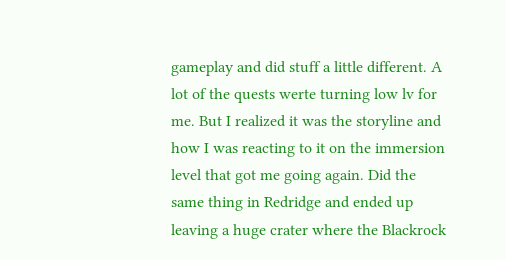gameplay and did stuff a little different. A lot of the quests werte turning low lv for me. But I realized it was the storyline and how I was reacting to it on the immersion level that got me going again. Did the same thing in Redridge and ended up leaving a huge crater where the Blackrock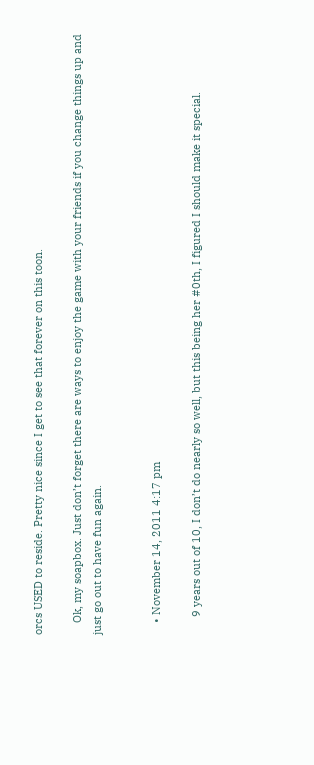orcs USED to reside. Pretty nice since I get to see that forever on this toon.

    Ok, my soapbox. Just don’t forget there are ways to enjoy the game with your friends if you change things up and just go out to have fun again.


    • November 14, 2011 4:17 pm

      9 years out of 10, I don’t do nearly so well, but this being her #0th, I figured I should make it special.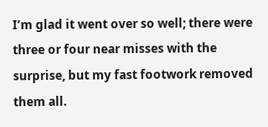I’m glad it went over so well; there were three or four near misses with the surprise, but my fast footwork removed them all.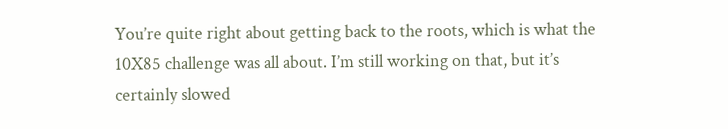You’re quite right about getting back to the roots, which is what the 10X85 challenge was all about. I’m still working on that, but it’s certainly slowed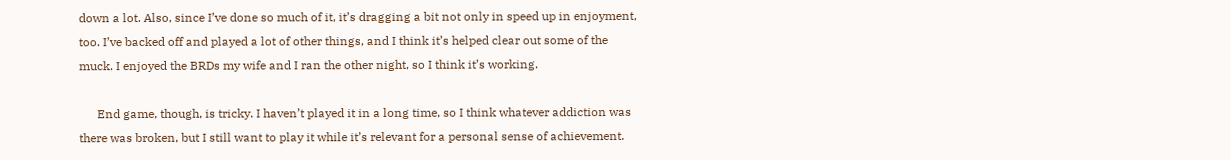down a lot. Also, since I’ve done so much of it, it’s dragging a bit not only in speed up in enjoyment, too. I’ve backed off and played a lot of other things, and I think it’s helped clear out some of the muck. I enjoyed the BRDs my wife and I ran the other night, so I think it’s working.

      End game, though, is tricky. I haven’t played it in a long time, so I think whatever addiction was there was broken, but I still want to play it while it’s relevant for a personal sense of achievement.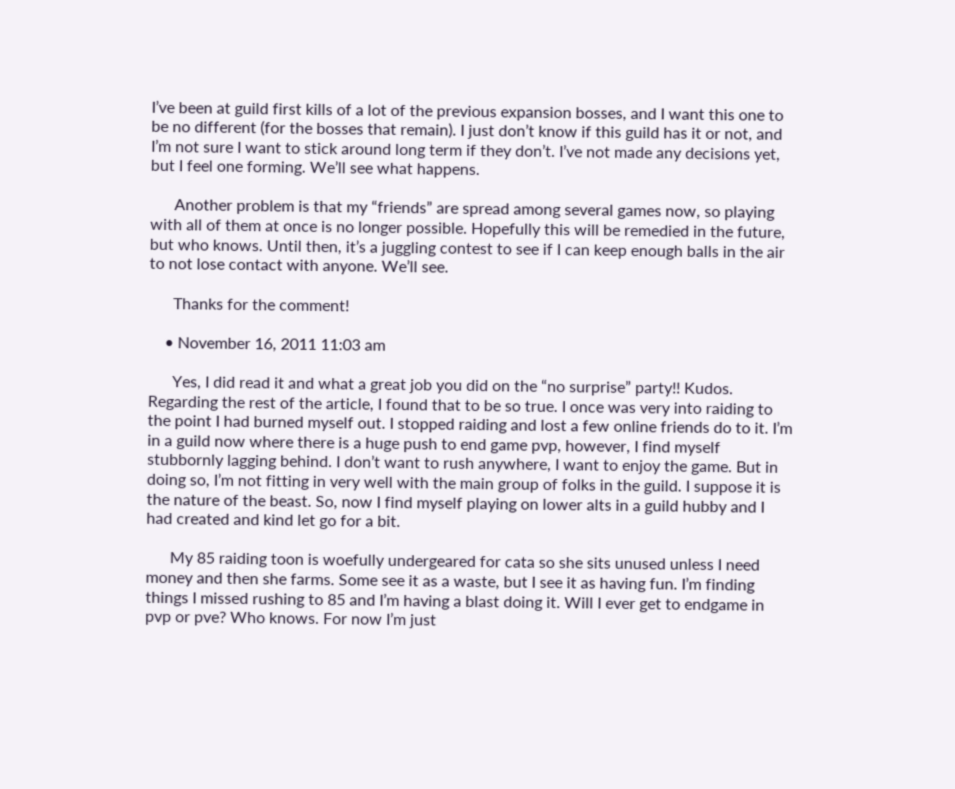I’ve been at guild first kills of a lot of the previous expansion bosses, and I want this one to be no different (for the bosses that remain). I just don’t know if this guild has it or not, and I’m not sure I want to stick around long term if they don’t. I’ve not made any decisions yet, but I feel one forming. We’ll see what happens.

      Another problem is that my “friends” are spread among several games now, so playing with all of them at once is no longer possible. Hopefully this will be remedied in the future, but who knows. Until then, it’s a juggling contest to see if I can keep enough balls in the air to not lose contact with anyone. We’ll see.

      Thanks for the comment!

    • November 16, 2011 11:03 am

      Yes, I did read it and what a great job you did on the “no surprise” party!! Kudos. Regarding the rest of the article, I found that to be so true. I once was very into raiding to the point I had burned myself out. I stopped raiding and lost a few online friends do to it. I’m in a guild now where there is a huge push to end game pvp, however, I find myself stubbornly lagging behind. I don’t want to rush anywhere, I want to enjoy the game. But in doing so, I’m not fitting in very well with the main group of folks in the guild. I suppose it is the nature of the beast. So, now I find myself playing on lower alts in a guild hubby and I had created and kind let go for a bit.

      My 85 raiding toon is woefully undergeared for cata so she sits unused unless I need money and then she farms. Some see it as a waste, but I see it as having fun. I’m finding things I missed rushing to 85 and I’m having a blast doing it. Will I ever get to endgame in pvp or pve? Who knows. For now I’m just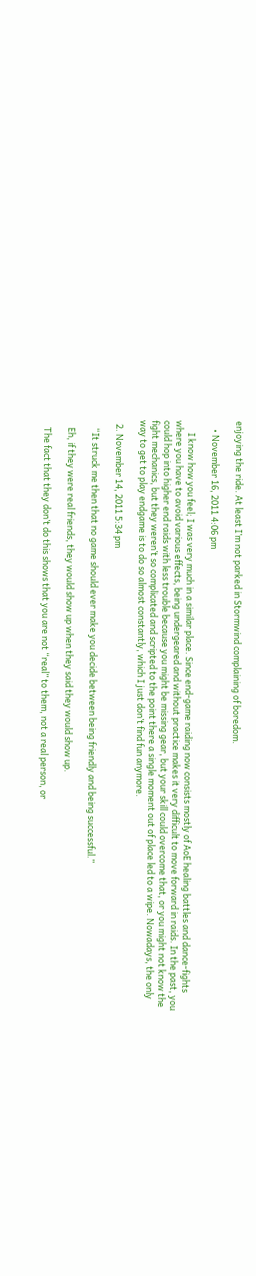enjoying the ride. At least I’m not parked in Stormwind complaining of boredom.

    • November 16, 2011 4:06 pm

      I know how you feel; I was very much in a similar place. Since end-game raiding now consists mostly of AoE healing battles and dance-fights where you have to avoid various effects, being undergeared and without practice makes it very difficult to move forward in raids. In the past, you could hop into higher end raids with less trouble because you might be missing gear, but your skill could overcome that, or you might not know the fight mechanics, but they weren’t so complicated and scripted to the point there a single moment out of place led to a wipe. Nowadays, the only way to get to play endgame is to do so almost constantly, which I just don’t find fun anymore.

  2. November 14, 2011 5:34 pm

    “It struck me then that no game should ever make you decide between being friendly and being successful.”

    Eh, if they were real friends, they would show up when they said they would show up.

    The fact that they don’t do this shows that you are not “real” to them, not a real person, or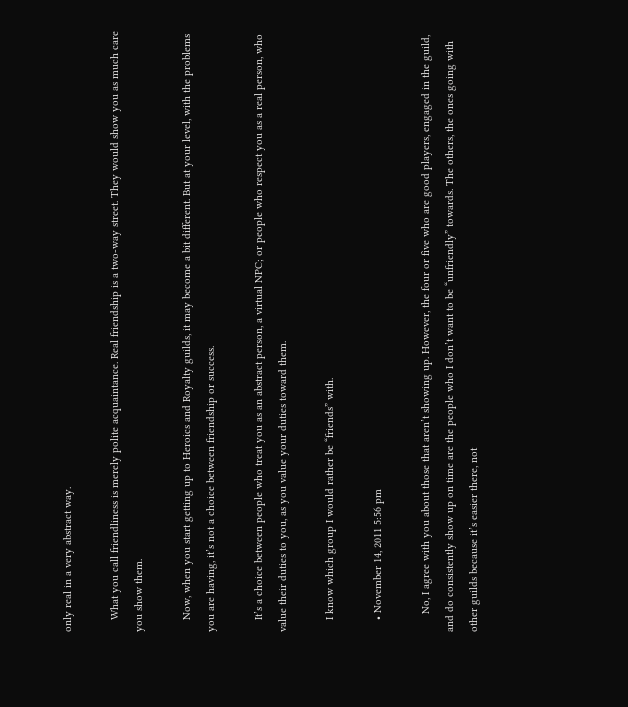only real in a very abstract way.

    What you call friendliness is merely polite acquaintance. Real friendship is a two-way street. They would show you as much care you show them.

    Now, when you start getting up to Heroics and Royalty guilds, it may become a bit different. But at your level, with the problems you are having, it’s not a choice between friendship or success.

    It’s a choice between people who treat you as an abstract person, a virtual NPC; or people who respect you as a real person, who value their duties to you, as you value your duties toward them.

    I know which group I would rather be “friends” with.

    • November 14, 2011 5:56 pm

      No, I agree with you about those that aren’t showing up. However, the four or five who are good players, engaged in the guild, and do consistently show up on time are the people who I don’t want to be “unfriendly” towards. The others, the ones going with other guilds because it’s easier there, not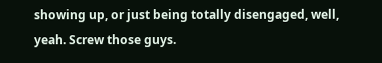showing up, or just being totally disengaged, well, yeah. Screw those guys.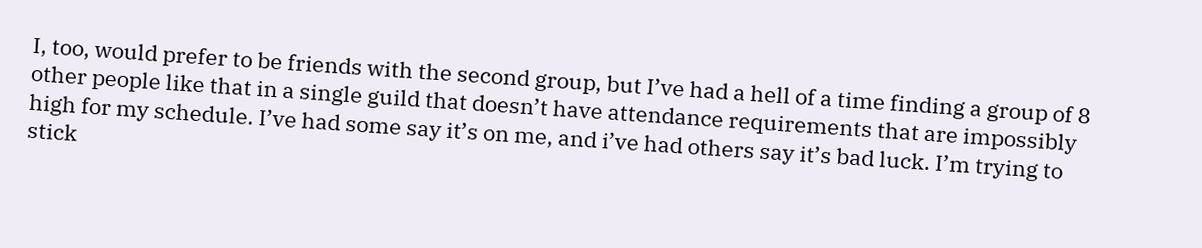I, too, would prefer to be friends with the second group, but I’ve had a hell of a time finding a group of 8 other people like that in a single guild that doesn’t have attendance requirements that are impossibly high for my schedule. I’ve had some say it’s on me, and i’ve had others say it’s bad luck. I’m trying to stick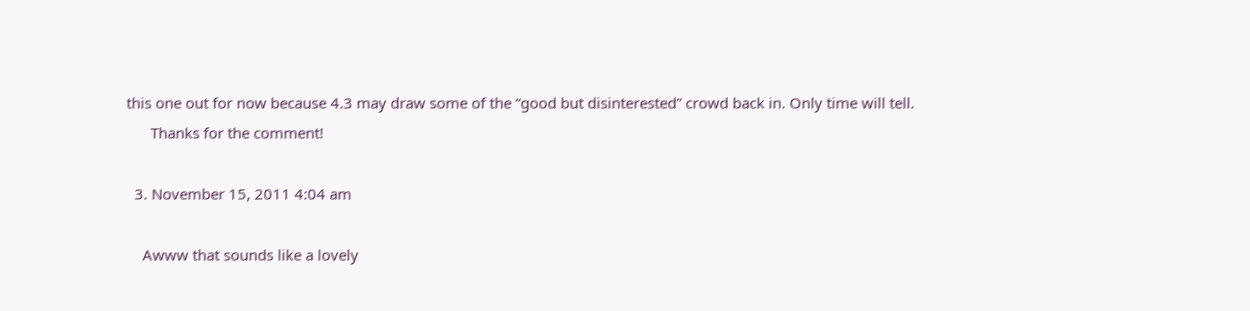this one out for now because 4.3 may draw some of the “good but disinterested” crowd back in. Only time will tell.
      Thanks for the comment!

  3. November 15, 2011 4:04 am

    Awww that sounds like a lovely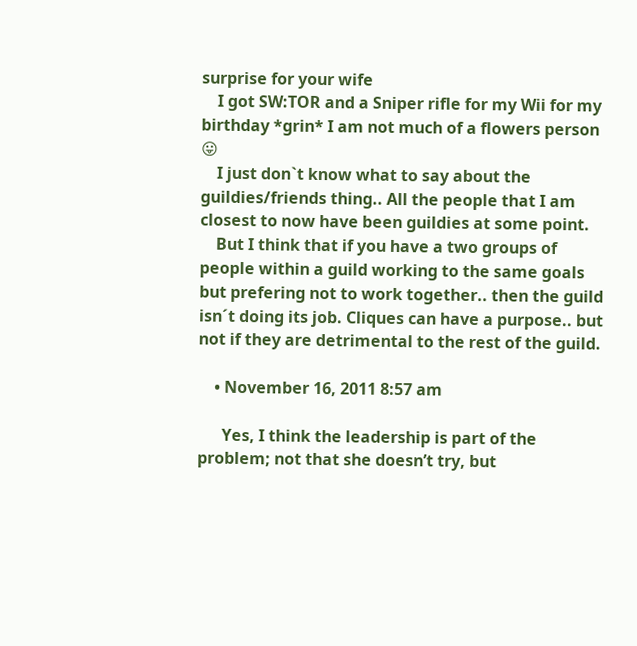surprise for your wife
    I got SW:TOR and a Sniper rifle for my Wii for my birthday *grin* I am not much of a flowers person 😛
    I just don`t know what to say about the guildies/friends thing.. All the people that I am closest to now have been guildies at some point.
    But I think that if you have a two groups of people within a guild working to the same goals but prefering not to work together.. then the guild isn´t doing its job. Cliques can have a purpose.. but not if they are detrimental to the rest of the guild.

    • November 16, 2011 8:57 am

      Yes, I think the leadership is part of the problem; not that she doesn’t try, but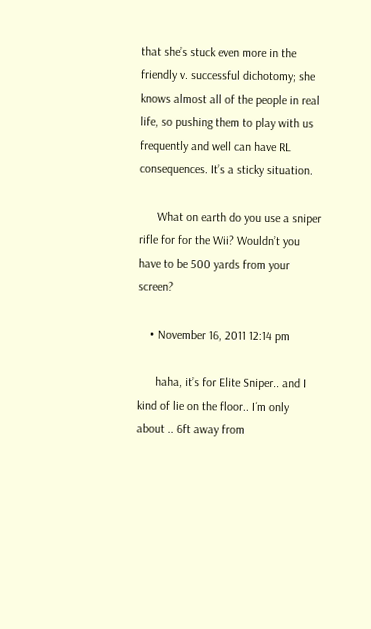that she’s stuck even more in the friendly v. successful dichotomy; she knows almost all of the people in real life, so pushing them to play with us frequently and well can have RL consequences. It’s a sticky situation.

      What on earth do you use a sniper rifle for for the Wii? Wouldn’t you have to be 500 yards from your screen?

    • November 16, 2011 12:14 pm

      haha, it’s for Elite Sniper.. and I kind of lie on the floor.. I´m only about .. 6ft away from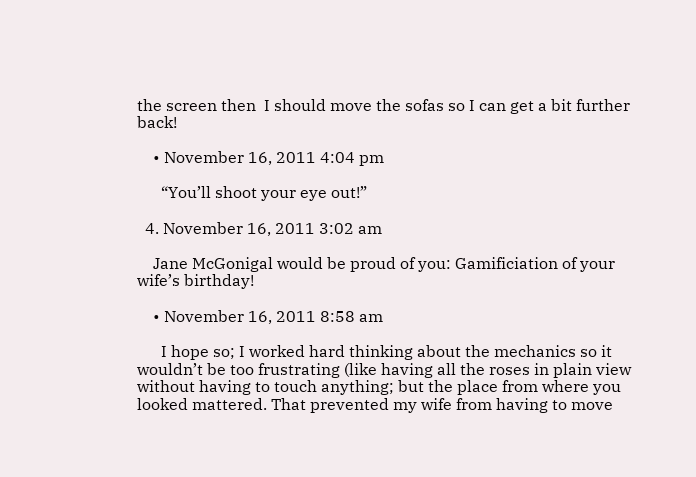the screen then  I should move the sofas so I can get a bit further back!

    • November 16, 2011 4:04 pm

      “You’ll shoot your eye out!”

  4. November 16, 2011 3:02 am

    Jane McGonigal would be proud of you: Gamificiation of your wife’s birthday!

    • November 16, 2011 8:58 am

      I hope so; I worked hard thinking about the mechanics so it wouldn’t be too frustrating (like having all the roses in plain view without having to touch anything; but the place from where you looked mattered. That prevented my wife from having to move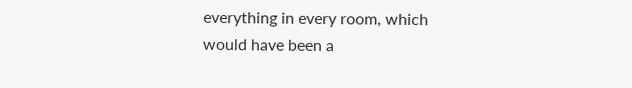everything in every room, which would have been a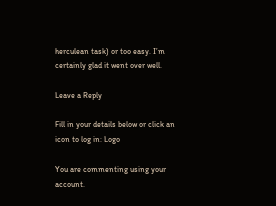herculean task) or too easy. I’m certainly glad it went over well.

Leave a Reply

Fill in your details below or click an icon to log in: Logo

You are commenting using your account.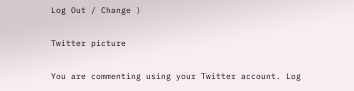Log Out / Change )

Twitter picture

You are commenting using your Twitter account. Log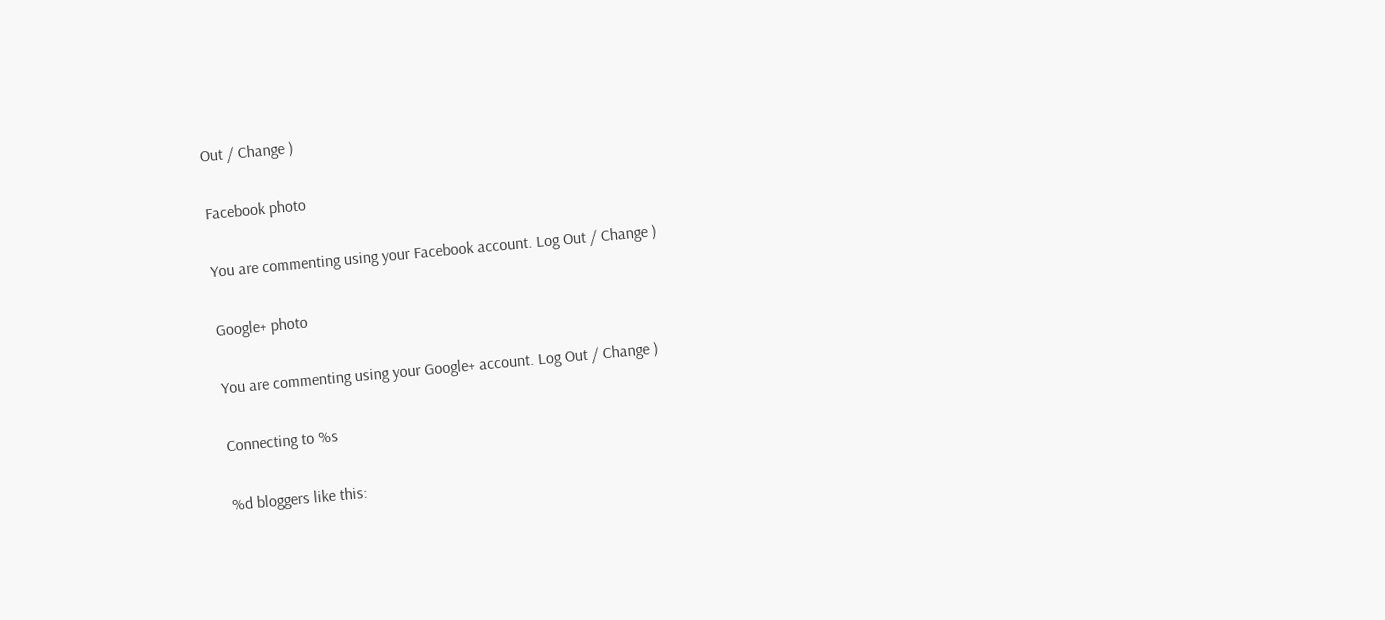Out / Change )

Facebook photo

You are commenting using your Facebook account. Log Out / Change )

Google+ photo

You are commenting using your Google+ account. Log Out / Change )

Connecting to %s

%d bloggers like this: